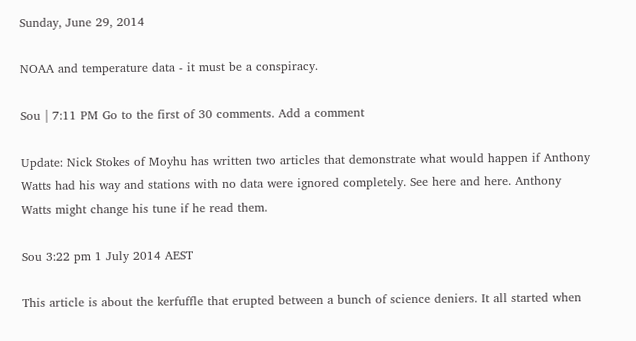Sunday, June 29, 2014

NOAA and temperature data - it must be a conspiracy.

Sou | 7:11 PM Go to the first of 30 comments. Add a comment

Update: Nick Stokes of Moyhu has written two articles that demonstrate what would happen if Anthony Watts had his way and stations with no data were ignored completely. See here and here. Anthony Watts might change his tune if he read them.

Sou 3:22 pm 1 July 2014 AEST

This article is about the kerfuffle that erupted between a bunch of science deniers. It all started when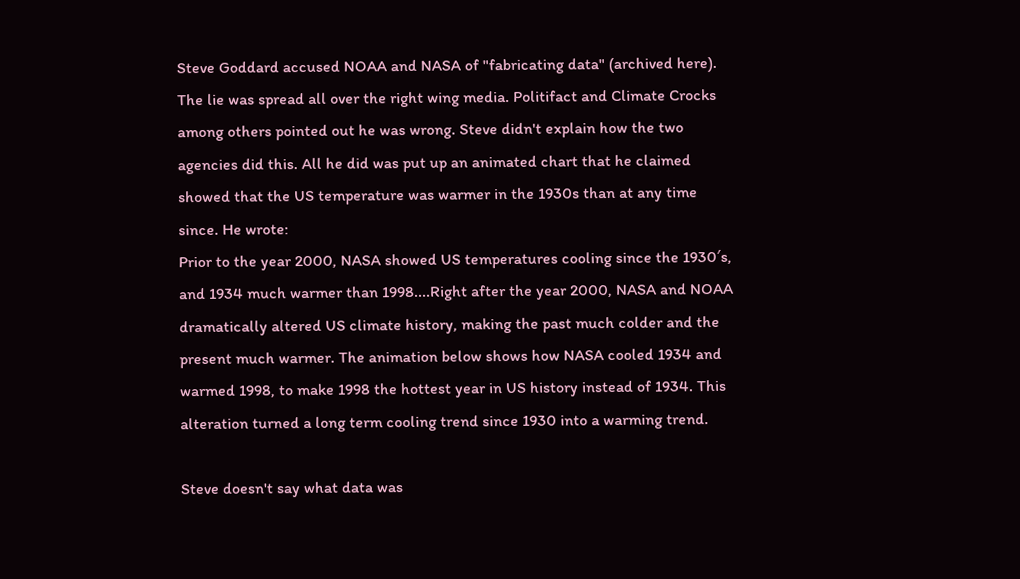Steve Goddard accused NOAA and NASA of "fabricating data" (archived here).  The lie was spread all over the right wing media. Politifact and Climate Crocks among others pointed out he was wrong. Steve didn't explain how the two agencies did this. All he did was put up an animated chart that he claimed showed that the US temperature was warmer in the 1930s than at any time since. He wrote:
Prior to the year 2000, NASA showed US temperatures cooling since the 1930′s, and 1934 much warmer than 1998....Right after the year 2000, NASA and NOAA dramatically altered US climate history, making the past much colder and the present much warmer. The animation below shows how NASA cooled 1934 and warmed 1998, to make 1998 the hottest year in US history instead of 1934. This alteration turned a long term cooling trend since 1930 into a warming trend.

Steve doesn't say what data was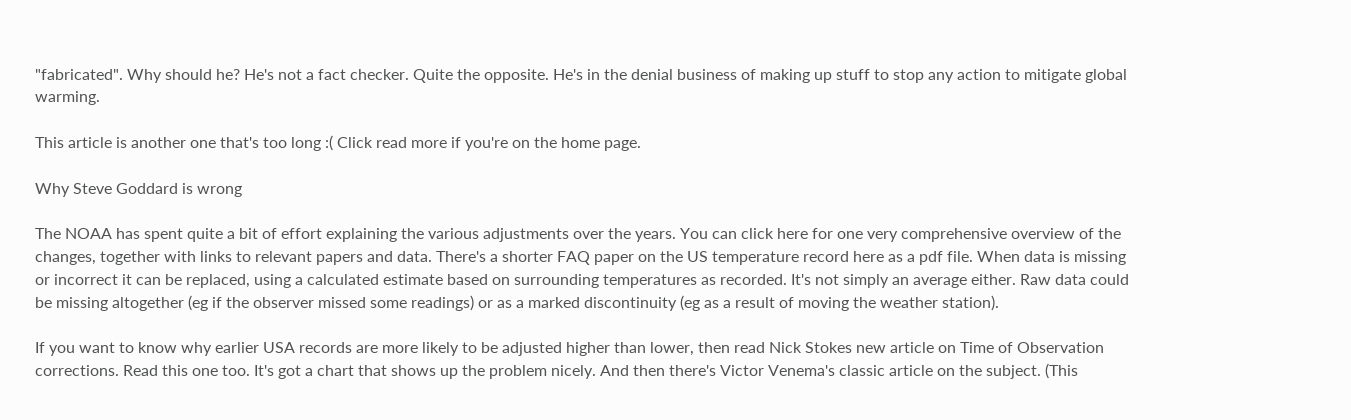"fabricated". Why should he? He's not a fact checker. Quite the opposite. He's in the denial business of making up stuff to stop any action to mitigate global warming.

This article is another one that's too long :( Click read more if you're on the home page.

Why Steve Goddard is wrong

The NOAA has spent quite a bit of effort explaining the various adjustments over the years. You can click here for one very comprehensive overview of the changes, together with links to relevant papers and data. There's a shorter FAQ paper on the US temperature record here as a pdf file. When data is missing or incorrect it can be replaced, using a calculated estimate based on surrounding temperatures as recorded. It's not simply an average either. Raw data could be missing altogether (eg if the observer missed some readings) or as a marked discontinuity (eg as a result of moving the weather station).

If you want to know why earlier USA records are more likely to be adjusted higher than lower, then read Nick Stokes new article on Time of Observation corrections. Read this one too. It's got a chart that shows up the problem nicely. And then there's Victor Venema's classic article on the subject. (This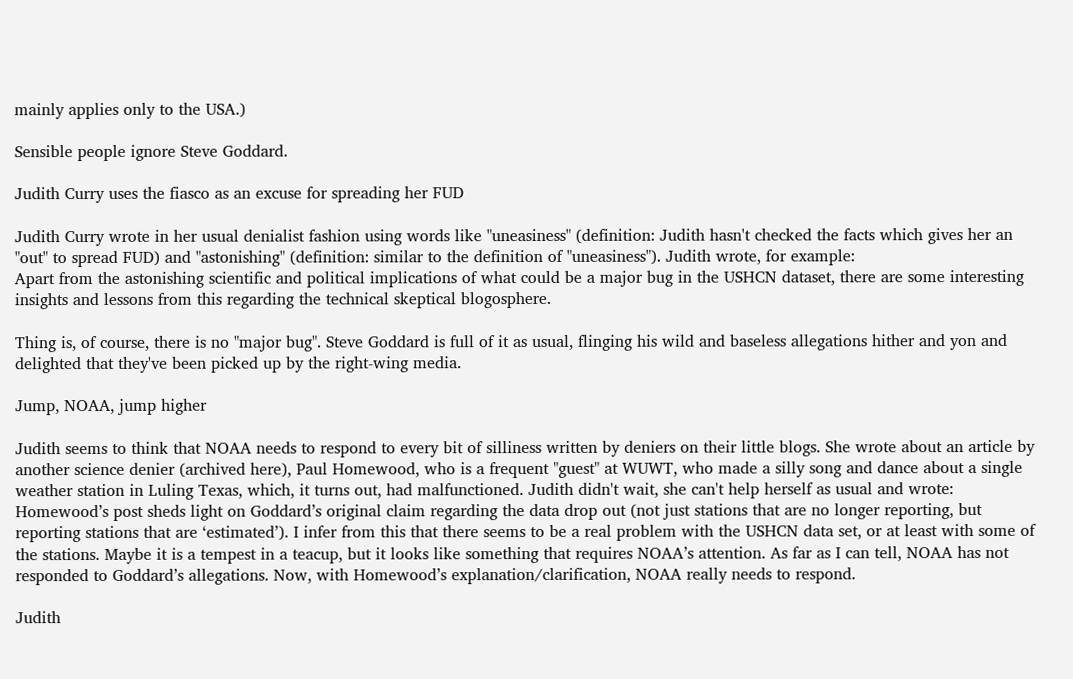mainly applies only to the USA.)

Sensible people ignore Steve Goddard.

Judith Curry uses the fiasco as an excuse for spreading her FUD

Judith Curry wrote in her usual denialist fashion using words like "uneasiness" (definition: Judith hasn't checked the facts which gives her an "out" to spread FUD) and "astonishing" (definition: similar to the definition of "uneasiness"). Judith wrote, for example:
Apart from the astonishing scientific and political implications of what could be a major bug in the USHCN dataset, there are some interesting insights and lessons from this regarding the technical skeptical blogosphere.

Thing is, of course, there is no "major bug". Steve Goddard is full of it as usual, flinging his wild and baseless allegations hither and yon and delighted that they've been picked up by the right-wing media.

Jump, NOAA, jump higher

Judith seems to think that NOAA needs to respond to every bit of silliness written by deniers on their little blogs. She wrote about an article by another science denier (archived here), Paul Homewood, who is a frequent "guest" at WUWT, who made a silly song and dance about a single weather station in Luling Texas, which, it turns out, had malfunctioned. Judith didn't wait, she can't help herself as usual and wrote:
Homewood’s post sheds light on Goddard’s original claim regarding the data drop out (not just stations that are no longer reporting, but reporting stations that are ‘estimated’). I infer from this that there seems to be a real problem with the USHCN data set, or at least with some of the stations. Maybe it is a tempest in a teacup, but it looks like something that requires NOAA’s attention. As far as I can tell, NOAA has not responded to Goddard’s allegations. Now, with Homewood’s explanation/clarification, NOAA really needs to respond.

Judith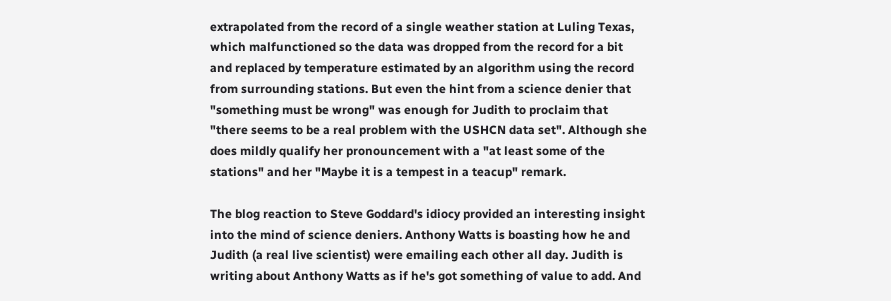extrapolated from the record of a single weather station at Luling Texas, which malfunctioned so the data was dropped from the record for a bit and replaced by temperature estimated by an algorithm using the record from surrounding stations. But even the hint from a science denier that "something must be wrong" was enough for Judith to proclaim that "there seems to be a real problem with the USHCN data set". Although she does mildly qualify her pronouncement with a "at least some of the stations" and her "Maybe it is a tempest in a teacup" remark.

The blog reaction to Steve Goddard's idiocy provided an interesting insight into the mind of science deniers. Anthony Watts is boasting how he and Judith (a real live scientist) were emailing each other all day. Judith is writing about Anthony Watts as if he's got something of value to add. And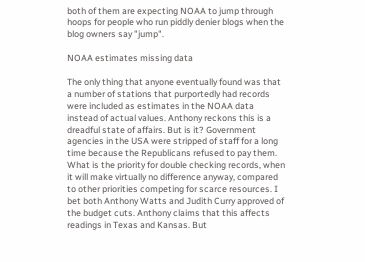both of them are expecting NOAA to jump through hoops for people who run piddly denier blogs when the blog owners say "jump".

NOAA estimates missing data

The only thing that anyone eventually found was that a number of stations that purportedly had records were included as estimates in the NOAA data instead of actual values. Anthony reckons this is a dreadful state of affairs. But is it? Government agencies in the USA were stripped of staff for a long time because the Republicans refused to pay them. What is the priority for double checking records, when it will make virtually no difference anyway, compared to other priorities competing for scarce resources. I bet both Anthony Watts and Judith Curry approved of the budget cuts. Anthony claims that this affects readings in Texas and Kansas. But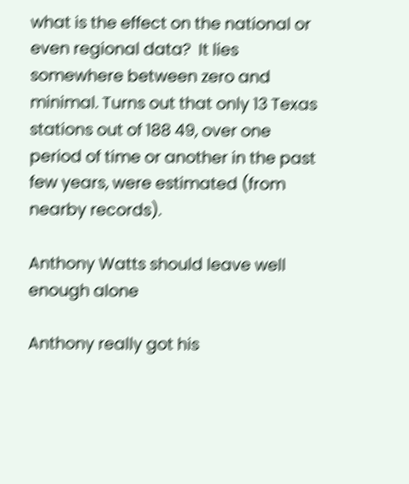what is the effect on the national or even regional data?  It lies somewhere between zero and minimal. Turns out that only 13 Texas stations out of 188 49, over one period of time or another in the past few years, were estimated (from nearby records).

Anthony Watts should leave well enough alone

Anthony really got his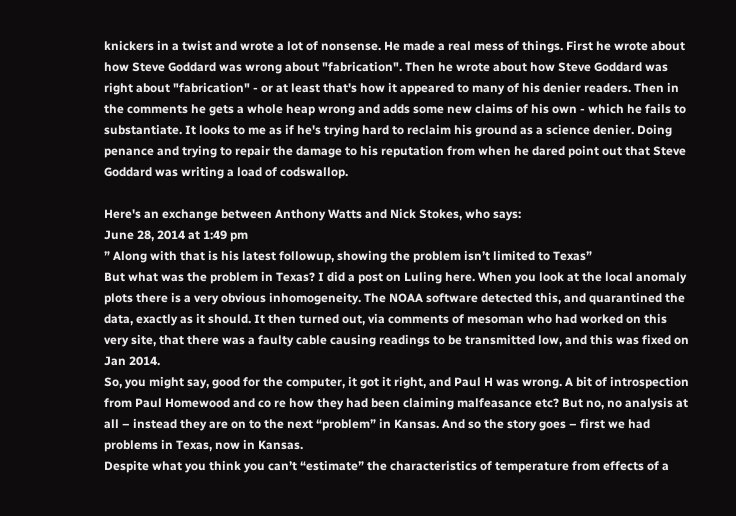knickers in a twist and wrote a lot of nonsense. He made a real mess of things. First he wrote about how Steve Goddard was wrong about "fabrication". Then he wrote about how Steve Goddard was right about "fabrication" - or at least that's how it appeared to many of his denier readers. Then in the comments he gets a whole heap wrong and adds some new claims of his own - which he fails to substantiate. It looks to me as if he's trying hard to reclaim his ground as a science denier. Doing penance and trying to repair the damage to his reputation from when he dared point out that Steve Goddard was writing a load of codswallop.

Here's an exchange between Anthony Watts and Nick Stokes, who says:
June 28, 2014 at 1:49 pm
” Along with that is his latest followup, showing the problem isn’t limited to Texas”
But what was the problem in Texas? I did a post on Luling here. When you look at the local anomaly plots there is a very obvious inhomogeneity. The NOAA software detected this, and quarantined the data, exactly as it should. It then turned out, via comments of mesoman who had worked on this very site, that there was a faulty cable causing readings to be transmitted low, and this was fixed on Jan 2014.
So, you might say, good for the computer, it got it right, and Paul H was wrong. A bit of introspection from Paul Homewood and co re how they had been claiming malfeasance etc? But no, no analysis at all – instead they are on to the next “problem” in Kansas. And so the story goes – first we had problems in Texas, now in Kansas.
Despite what you think you can’t “estimate” the characteristics of temperature from effects of a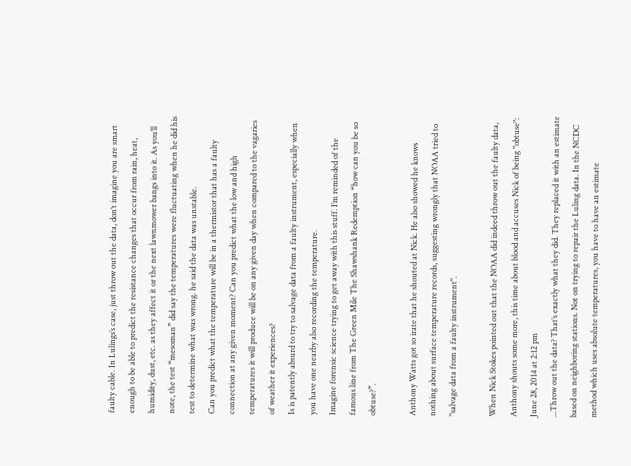faulty cable. In Lulings’s case, just throw out the data, don’t imagine you are smart enough to be able to predict the resistance changes that occur from rain, heat, humidity, dust, etc. as they affect it or the next lawnmower bangs into it. As you’ll note, the test “mesoman” did say the temperatures were fluctuating when he did his test to determine what was wrong. he said the data was unstable.
Can you predict what the temperature will be in a thermistor that has a faulty connection at any given moment? Can you predict what the low and high temperatures it will produce will be on any given day when compared to the vagaries of weather it experiences?
Is is patently absurd to try to salvage data from a faulty instrument, especially when you have one nearby also recording the temperature.
Imagine forensic science trying to get away with this stuff. I’m reminded of the famous line from The Green Mile The Shawshank Redemption “how can you be so obtuse?”.

Anthony Watts got so irate that he shouted at Nick. He also showed he knows nothing about surface temperature records, suggesting wrongly that NOAA tried to "salvage data from a faulty instrument".

When Nick Stokes pointed out that the NOAA did indeed throw out the faulty data, Anthony shouts some more, this time about blood and accuses Nick of being "obtuse":
June 28, 2014 at 2:12 pm
...Throw out the data? That’s exactly what they did. They replaced it with an estimate based on neighboring stations. Not on trying to repair the Luling data. In the NCDC method which uses absolute temperatures, you have to have an estimate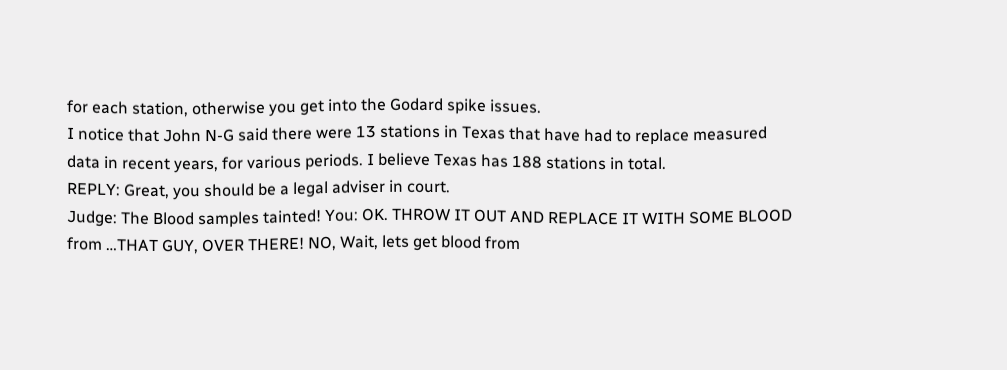for each station, otherwise you get into the Godard spike issues.
I notice that John N-G said there were 13 stations in Texas that have had to replace measured data in recent years, for various periods. I believe Texas has 188 stations in total.
REPLY: Great, you should be a legal adviser in court.
Judge: The Blood samples tainted! You: OK. THROW IT OUT AND REPLACE IT WITH SOME BLOOD from …THAT GUY, OVER THERE! NO, Wait, lets get blood from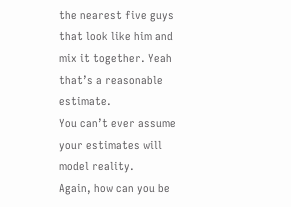the nearest five guys that look like him and mix it together. Yeah that’s a reasonable estimate.
You can’t ever assume your estimates will model reality.
Again, how can you be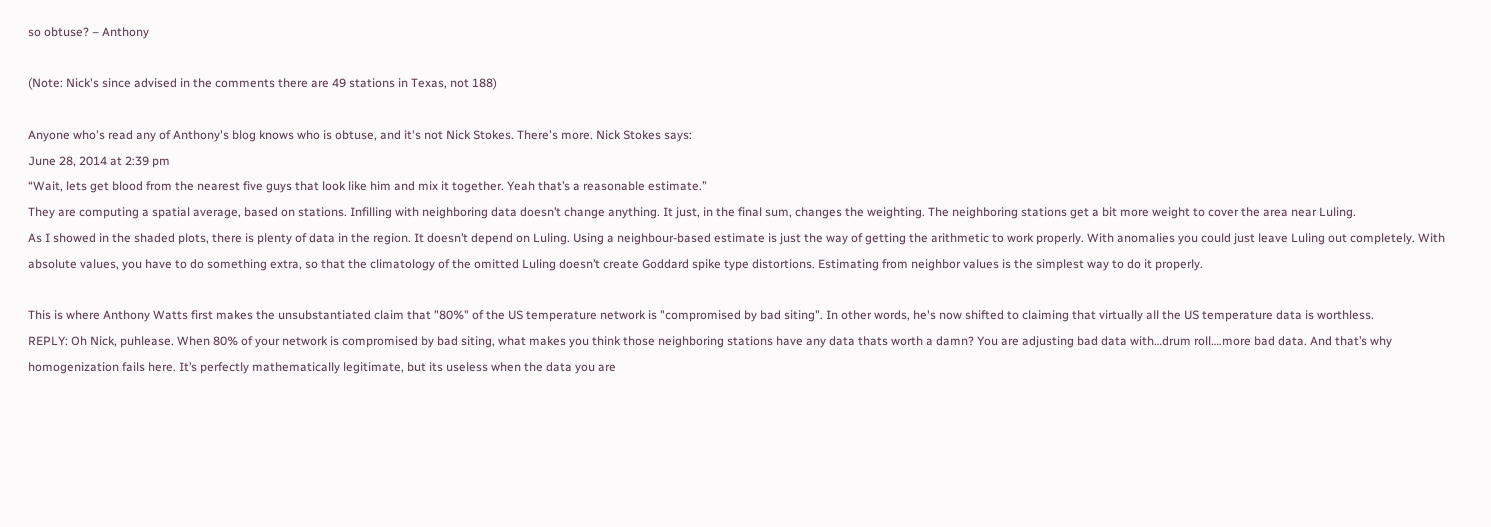so obtuse? – Anthony

(Note: Nick's since advised in the comments there are 49 stations in Texas, not 188)

Anyone who's read any of Anthony's blog knows who is obtuse, and it's not Nick Stokes. There's more. Nick Stokes says:
June 28, 2014 at 2:39 pm
“Wait, lets get blood from the nearest five guys that look like him and mix it together. Yeah that’s a reasonable estimate.”
They are computing a spatial average, based on stations. Infilling with neighboring data doesn’t change anything. It just, in the final sum, changes the weighting. The neighboring stations get a bit more weight to cover the area near Luling.
As I showed in the shaded plots, there is plenty of data in the region. It doesn’t depend on Luling. Using a neighbour-based estimate is just the way of getting the arithmetic to work properly. With anomalies you could just leave Luling out completely. With absolute values, you have to do something extra, so that the climatology of the omitted Luling doesn’t create Goddard spike type distortions. Estimating from neighbor values is the simplest way to do it properly.

This is where Anthony Watts first makes the unsubstantiated claim that "80%" of the US temperature network is "compromised by bad siting". In other words, he's now shifted to claiming that virtually all the US temperature data is worthless.
REPLY: Oh Nick, puhlease. When 80% of your network is compromised by bad siting, what makes you think those neighboring stations have any data thats worth a damn? You are adjusting bad data with…drum roll….more bad data. And that’s why homogenization fails here. It’s perfectly mathematically legitimate, but its useless when the data you are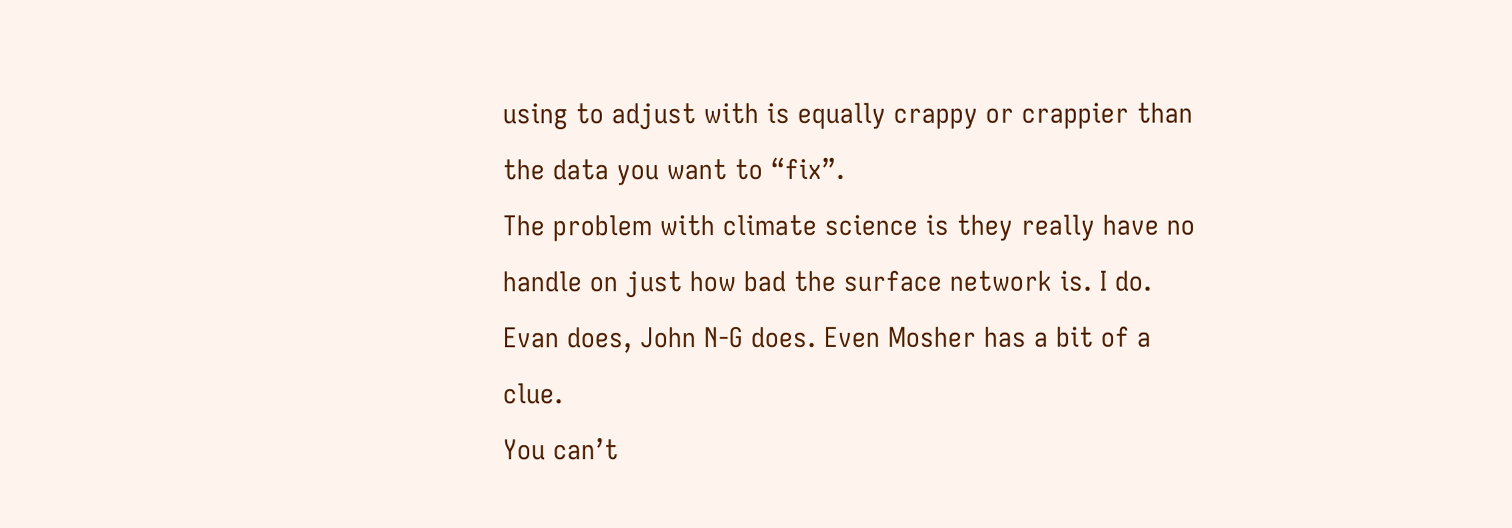using to adjust with is equally crappy or crappier than the data you want to “fix”.
The problem with climate science is they really have no handle on just how bad the surface network is. I do. Evan does, John N-G does. Even Mosher has a bit of a clue.
You can’t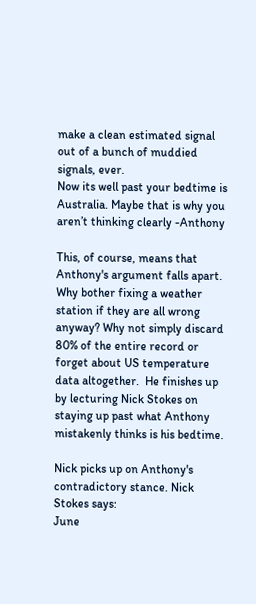make a clean estimated signal out of a bunch of muddied signals, ever.
Now its well past your bedtime is Australia. Maybe that is why you aren’t thinking clearly -Anthony

This, of course, means that Anthony's argument falls apart. Why bother fixing a weather station if they are all wrong anyway? Why not simply discard 80% of the entire record or forget about US temperature data altogether.  He finishes up by lecturing Nick Stokes on staying up past what Anthony mistakenly thinks is his bedtime.

Nick picks up on Anthony's contradictory stance. Nick Stokes says:
June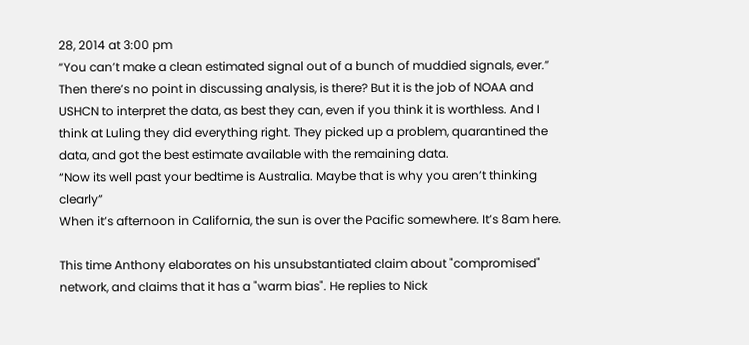28, 2014 at 3:00 pm
“You can’t make a clean estimated signal out of a bunch of muddied signals, ever.”
Then there’s no point in discussing analysis, is there? But it is the job of NOAA and USHCN to interpret the data, as best they can, even if you think it is worthless. And I think at Luling they did everything right. They picked up a problem, quarantined the data, and got the best estimate available with the remaining data.
“Now its well past your bedtime is Australia. Maybe that is why you aren’t thinking clearly”
When it’s afternoon in California, the sun is over the Pacific somewhere. It’s 8am here.

This time Anthony elaborates on his unsubstantiated claim about "compromised" network, and claims that it has a "warm bias". He replies to Nick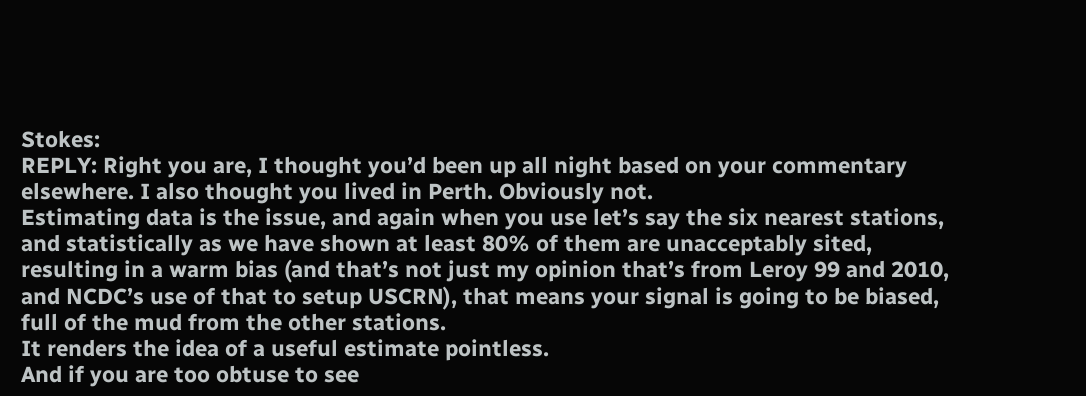Stokes:
REPLY: Right you are, I thought you’d been up all night based on your commentary elsewhere. I also thought you lived in Perth. Obviously not.
Estimating data is the issue, and again when you use let’s say the six nearest stations, and statistically as we have shown at least 80% of them are unacceptably sited, resulting in a warm bias (and that’s not just my opinion that’s from Leroy 99 and 2010, and NCDC’s use of that to setup USCRN), that means your signal is going to be biased, full of the mud from the other stations.
It renders the idea of a useful estimate pointless.
And if you are too obtuse to see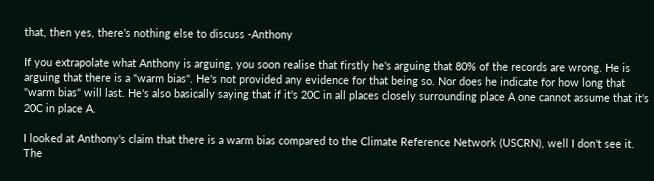that, then yes, there’s nothing else to discuss -Anthony

If you extrapolate what Anthony is arguing, you soon realise that firstly he's arguing that 80% of the records are wrong. He is arguing that there is a "warm bias". He's not provided any evidence for that being so. Nor does he indicate for how long that "warm bias" will last. He's also basically saying that if it's 20C in all places closely surrounding place A one cannot assume that it's 20C in place A.

I looked at Anthony's claim that there is a warm bias compared to the Climate Reference Network (USCRN), well I don't see it. The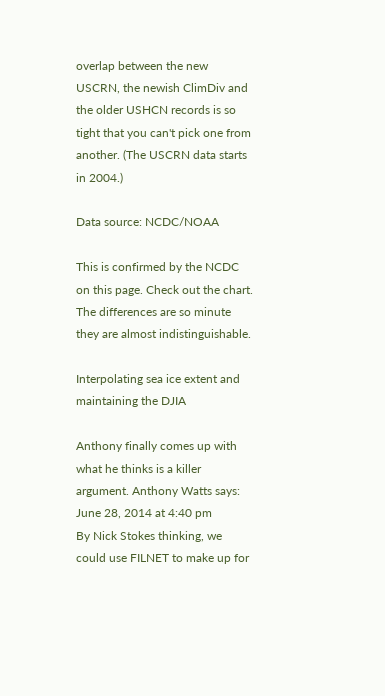overlap between the new USCRN, the newish ClimDiv and the older USHCN records is so tight that you can't pick one from another. (The USCRN data starts in 2004.)

Data source: NCDC/NOAA

This is confirmed by the NCDC on this page. Check out the chart. The differences are so minute they are almost indistinguishable.

Interpolating sea ice extent and maintaining the DJIA

Anthony finally comes up with what he thinks is a killer argument. Anthony Watts says:
June 28, 2014 at 4:40 pm
By Nick Stokes thinking, we could use FILNET to make up for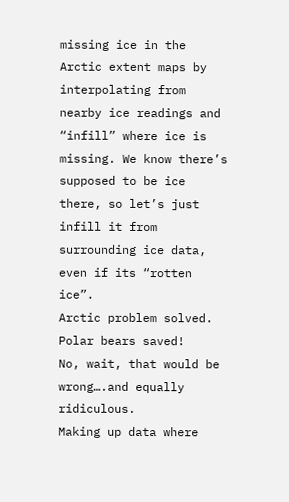missing ice in the Arctic extent maps by interpolating from nearby ice readings and “infill” where ice is missing. We know there’s supposed to be ice there, so let’s just infill it from surrounding ice data, even if its “rotten ice”.
Arctic problem solved. Polar bears saved!
No, wait, that would be wrong….and equally ridiculous.
Making up data where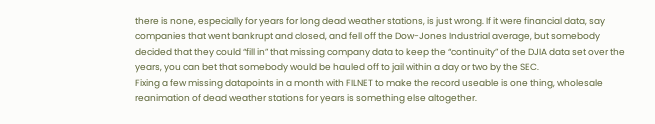there is none, especially for years for long dead weather stations, is just wrong. If it were financial data, say companies that went bankrupt and closed, and fell off the Dow-Jones Industrial average, but somebody decided that they could “fill in” that missing company data to keep the “continuity” of the DJIA data set over the years, you can bet that somebody would be hauled off to jail within a day or two by the SEC.
Fixing a few missing datapoints in a month with FILNET to make the record useable is one thing, wholesale reanimation of dead weather stations for years is something else altogether.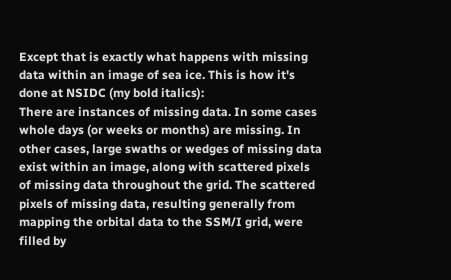Except that is exactly what happens with missing data within an image of sea ice. This is how it's done at NSIDC (my bold italics):
There are instances of missing data. In some cases whole days (or weeks or months) are missing. In other cases, large swaths or wedges of missing data exist within an image, along with scattered pixels of missing data throughout the grid. The scattered pixels of missing data, resulting generally from mapping the orbital data to the SSM/I grid, were filled by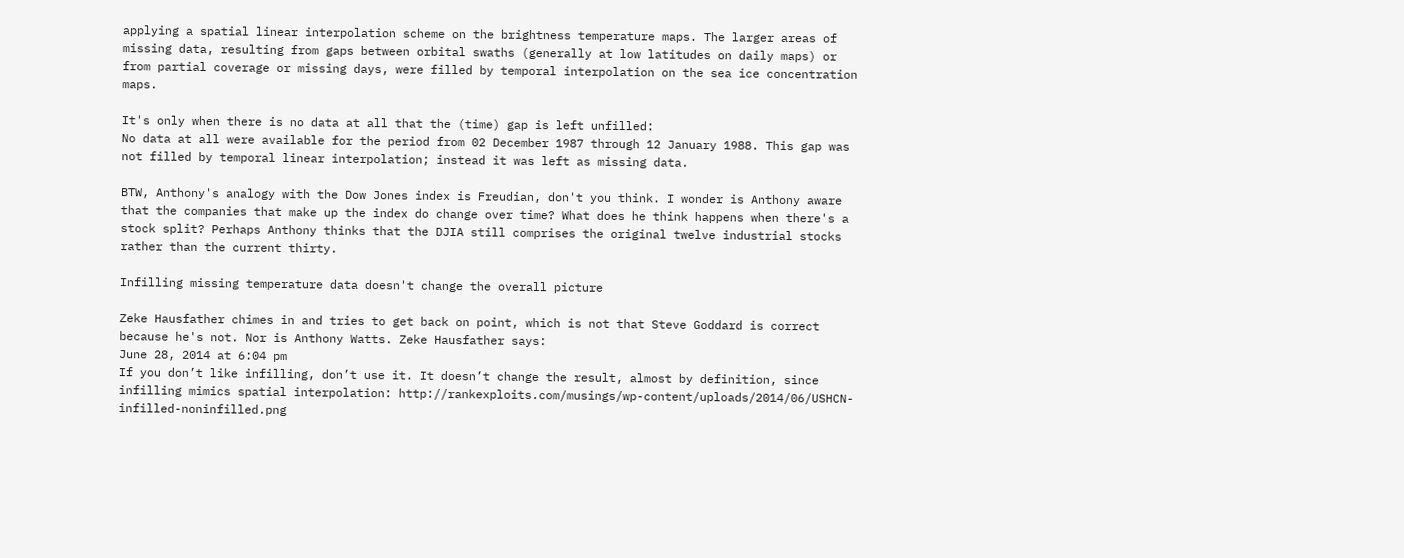applying a spatial linear interpolation scheme on the brightness temperature maps. The larger areas of missing data, resulting from gaps between orbital swaths (generally at low latitudes on daily maps) or from partial coverage or missing days, were filled by temporal interpolation on the sea ice concentration maps.

It's only when there is no data at all that the (time) gap is left unfilled:
No data at all were available for the period from 02 December 1987 through 12 January 1988. This gap was not filled by temporal linear interpolation; instead it was left as missing data.

BTW, Anthony's analogy with the Dow Jones index is Freudian, don't you think. I wonder is Anthony aware that the companies that make up the index do change over time? What does he think happens when there's a stock split? Perhaps Anthony thinks that the DJIA still comprises the original twelve industrial stocks rather than the current thirty.

Infilling missing temperature data doesn't change the overall picture

Zeke Hausfather chimes in and tries to get back on point, which is not that Steve Goddard is correct because he's not. Nor is Anthony Watts. Zeke Hausfather says:
June 28, 2014 at 6:04 pm
If you don’t like infilling, don’t use it. It doesn’t change the result, almost by definition, since infilling mimics spatial interpolation: http://rankexploits.com/musings/wp-content/uploads/2014/06/USHCN-infilled-noninfilled.png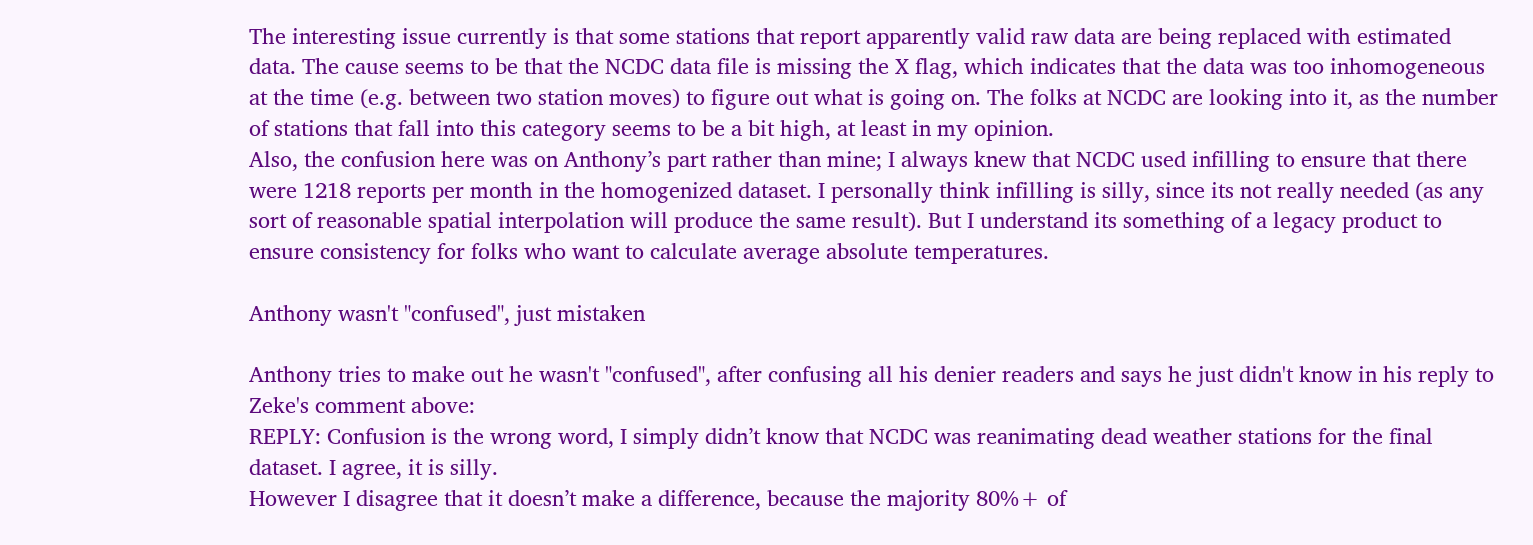The interesting issue currently is that some stations that report apparently valid raw data are being replaced with estimated data. The cause seems to be that the NCDC data file is missing the X flag, which indicates that the data was too inhomogeneous at the time (e.g. between two station moves) to figure out what is going on. The folks at NCDC are looking into it, as the number of stations that fall into this category seems to be a bit high, at least in my opinion.
Also, the confusion here was on Anthony’s part rather than mine; I always knew that NCDC used infilling to ensure that there were 1218 reports per month in the homogenized dataset. I personally think infilling is silly, since its not really needed (as any sort of reasonable spatial interpolation will produce the same result). But I understand its something of a legacy product to ensure consistency for folks who want to calculate average absolute temperatures.

Anthony wasn't "confused", just mistaken

Anthony tries to make out he wasn't "confused", after confusing all his denier readers and says he just didn't know in his reply to Zeke's comment above:
REPLY: Confusion is the wrong word, I simply didn’t know that NCDC was reanimating dead weather stations for the final dataset. I agree, it is silly.
However I disagree that it doesn’t make a difference, because the majority 80%+ of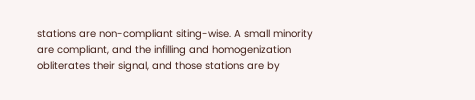stations are non-compliant siting-wise. A small minority are compliant, and the infilling and homogenization obliterates their signal, and those stations are by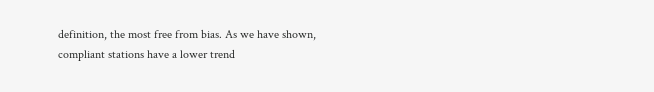definition, the most free from bias. As we have shown, compliant stations have a lower trend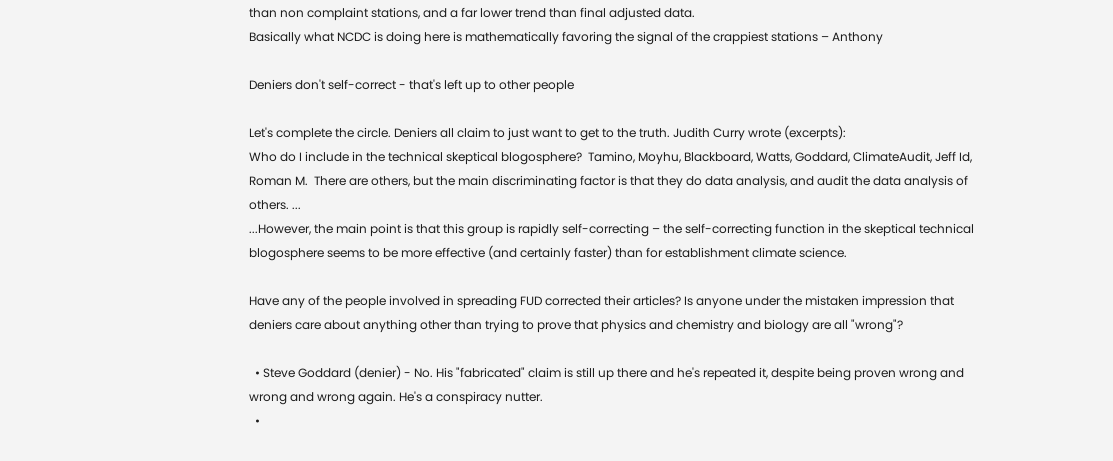than non complaint stations, and a far lower trend than final adjusted data.
Basically what NCDC is doing here is mathematically favoring the signal of the crappiest stations – Anthony

Deniers don't self-correct - that's left up to other people

Let's complete the circle. Deniers all claim to just want to get to the truth. Judith Curry wrote (excerpts):
Who do I include in the technical skeptical blogosphere?  Tamino, Moyhu, Blackboard, Watts, Goddard, ClimateAudit, Jeff Id, Roman M.  There are others, but the main discriminating factor is that they do data analysis, and audit the data analysis of others. ...
...However, the main point is that this group is rapidly self-correcting – the self-correcting function in the skeptical technical blogosphere seems to be more effective (and certainly faster) than for establishment climate science.

Have any of the people involved in spreading FUD corrected their articles? Is anyone under the mistaken impression that deniers care about anything other than trying to prove that physics and chemistry and biology are all "wrong"?

  • Steve Goddard (denier) - No. His "fabricated" claim is still up there and he's repeated it, despite being proven wrong and wrong and wrong again. He's a conspiracy nutter.
  •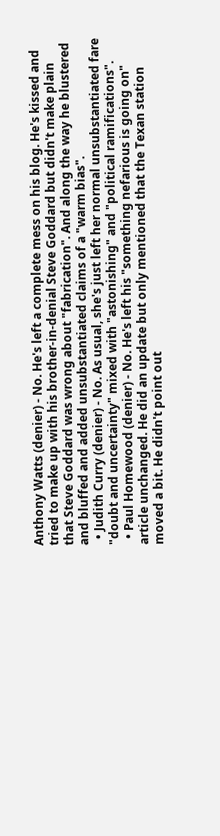Anthony Watts (denier) - No. He's left a complete mess on his blog. He's kissed and tried to make up with his brother-in-denial Steve Goddard but didn't make plain that Steve Goddard was wrong about "fabrication". And along the way he blustered and bluffed and added unsubstantiated claims of a "warm bias".
  • Judith Curry (denier) - No. As usual, she's just left her normal unsubstantiated fare "doubt and uncertainty" mixed with "astonishing" and "political ramifications".
  • Paul Homewood (denier) - No. He's left his "something nefarious is going on" article unchanged. He did an update but only mentioned that the Texan station moved a bit. He didn't point out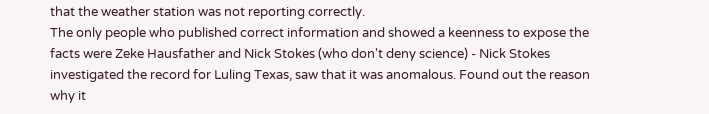that the weather station was not reporting correctly.
The only people who published correct information and showed a keenness to expose the facts were Zeke Hausfather and Nick Stokes (who don't deny science) - Nick Stokes investigated the record for Luling Texas, saw that it was anomalous. Found out the reason why it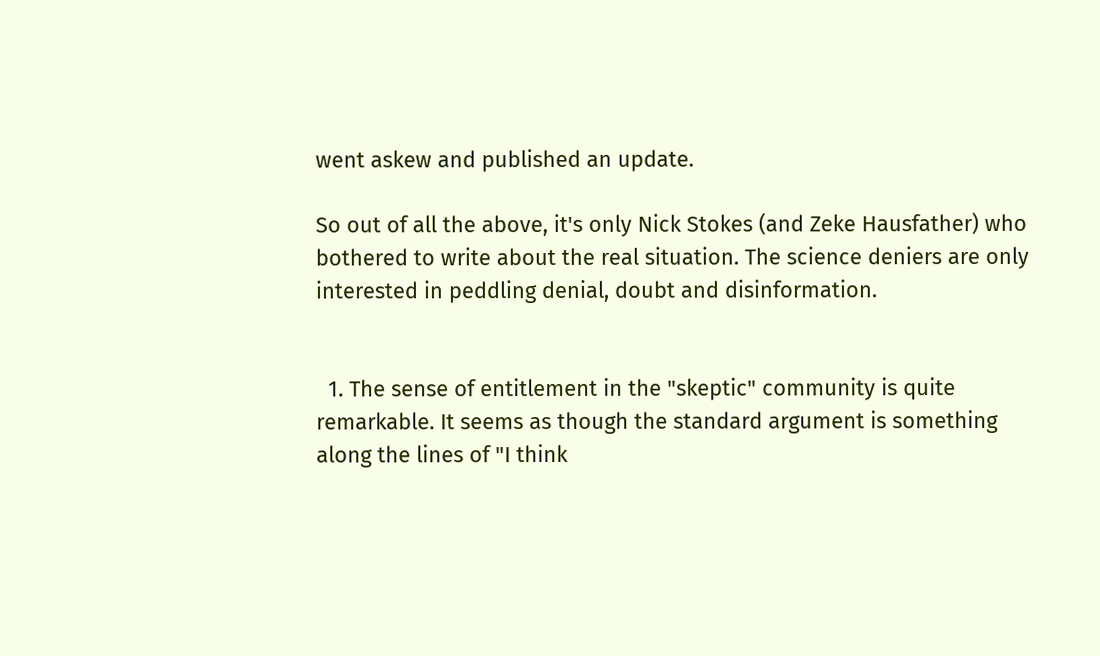went askew and published an update.

So out of all the above, it's only Nick Stokes (and Zeke Hausfather) who bothered to write about the real situation. The science deniers are only interested in peddling denial, doubt and disinformation.


  1. The sense of entitlement in the "skeptic" community is quite remarkable. It seems as though the standard argument is something along the lines of "I think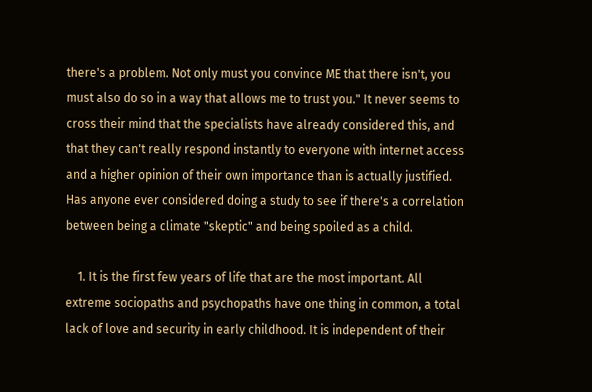there's a problem. Not only must you convince ME that there isn't, you must also do so in a way that allows me to trust you." It never seems to cross their mind that the specialists have already considered this, and that they can't really respond instantly to everyone with internet access and a higher opinion of their own importance than is actually justified. Has anyone ever considered doing a study to see if there's a correlation between being a climate "skeptic" and being spoiled as a child.

    1. It is the first few years of life that are the most important. All extreme sociopaths and psychopaths have one thing in common, a total lack of love and security in early childhood. It is independent of their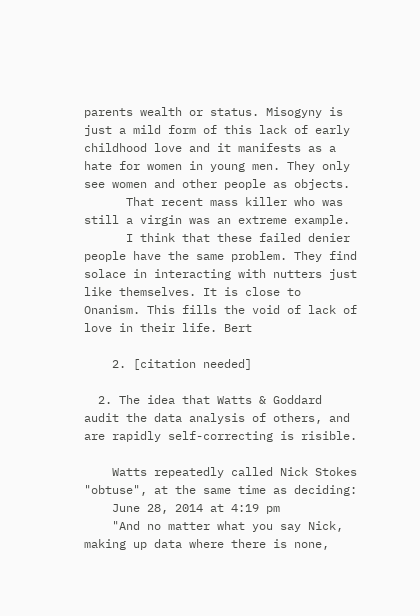parents wealth or status. Misogyny is just a mild form of this lack of early childhood love and it manifests as a hate for women in young men. They only see women and other people as objects.
      That recent mass killer who was still a virgin was an extreme example.
      I think that these failed denier people have the same problem. They find solace in interacting with nutters just like themselves. It is close to Onanism. This fills the void of lack of love in their life. Bert

    2. [citation needed]

  2. The idea that Watts & Goddard audit the data analysis of others, and are rapidly self-correcting is risible.

    Watts repeatedly called Nick Stokes "obtuse", at the same time as deciding:
    June 28, 2014 at 4:19 pm
    "And no matter what you say Nick, making up data where there is none,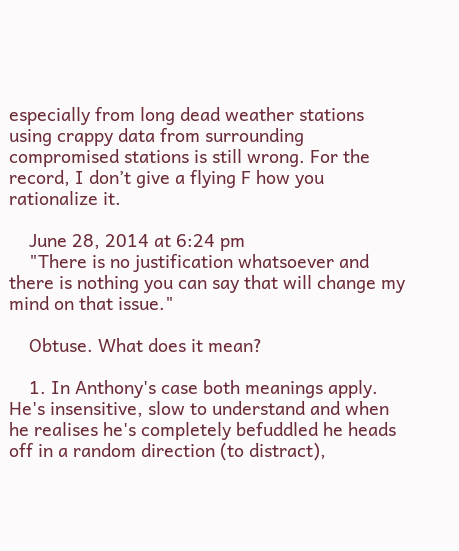especially from long dead weather stations using crappy data from surrounding compromised stations is still wrong. For the record, I don’t give a flying F how you rationalize it.

    June 28, 2014 at 6:24 pm
    "There is no justification whatsoever and there is nothing you can say that will change my mind on that issue."

    Obtuse. What does it mean?

    1. In Anthony's case both meanings apply. He's insensitive, slow to understand and when he realises he's completely befuddled he heads off in a random direction (to distract),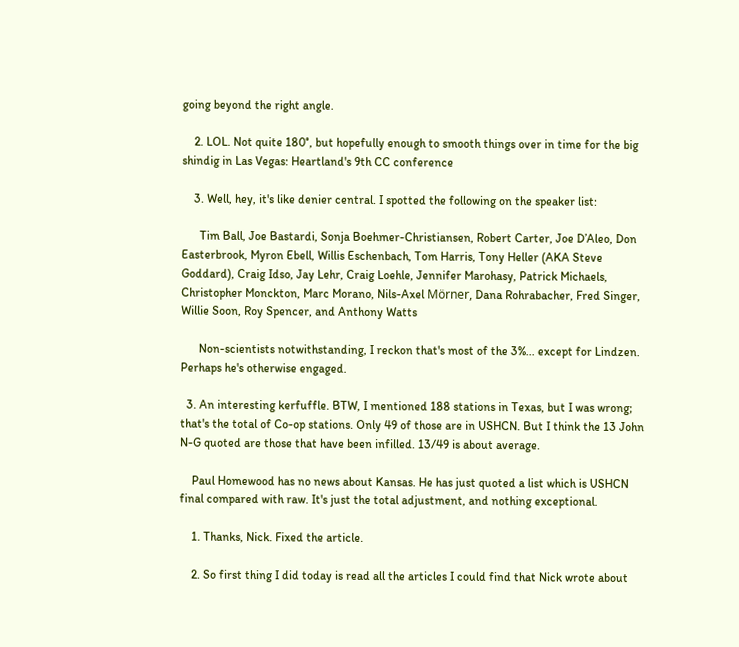going beyond the right angle.

    2. LOL. Not quite 180°, but hopefully enough to smooth things over in time for the big shindig in Las Vegas: Heartland's 9th CC conference

    3. Well, hey, it's like denier central. I spotted the following on the speaker list:

      Tim Ball, Joe Bastardi, Sonja Boehmer-Christiansen, Robert Carter, Joe D’Aleo, Don Easterbrook, Myron Ebell, Willis Eschenbach, Tom Harris, Tony Heller (AKA Steve Goddard), Craig Idso, Jay Lehr, Craig Loehle, Jennifer Marohasy, Patrick Michaels, Christopher Monckton, Marc Morano, Nils-Axel Mörner, Dana Rohrabacher, Fred Singer, Willie Soon, Roy Spencer, and Anthony Watts

      Non-scientists notwithstanding, I reckon that's most of the 3%... except for Lindzen. Perhaps he's otherwise engaged.

  3. An interesting kerfuffle. BTW, I mentioned 188 stations in Texas, but I was wrong; that's the total of Co-op stations. Only 49 of those are in USHCN. But I think the 13 John N-G quoted are those that have been infilled. 13/49 is about average.

    Paul Homewood has no news about Kansas. He has just quoted a list which is USHCN final compared with raw. It's just the total adjustment, and nothing exceptional.

    1. Thanks, Nick. Fixed the article.

    2. So first thing I did today is read all the articles I could find that Nick wrote about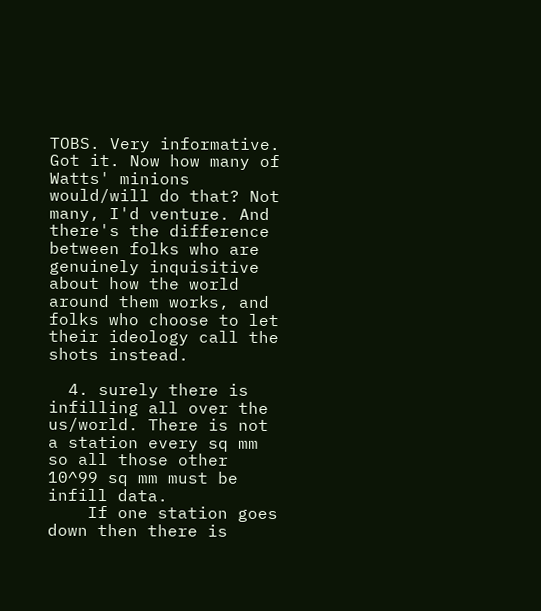TOBS. Very informative. Got it. Now how many of Watts' minions would/will do that? Not many, I'd venture. And there's the difference between folks who are genuinely inquisitive about how the world around them works, and folks who choose to let their ideology call the shots instead.

  4. surely there is infilling all over the us/world. There is not a station every sq mm so all those other 10^99 sq mm must be infill data.
    If one station goes down then there is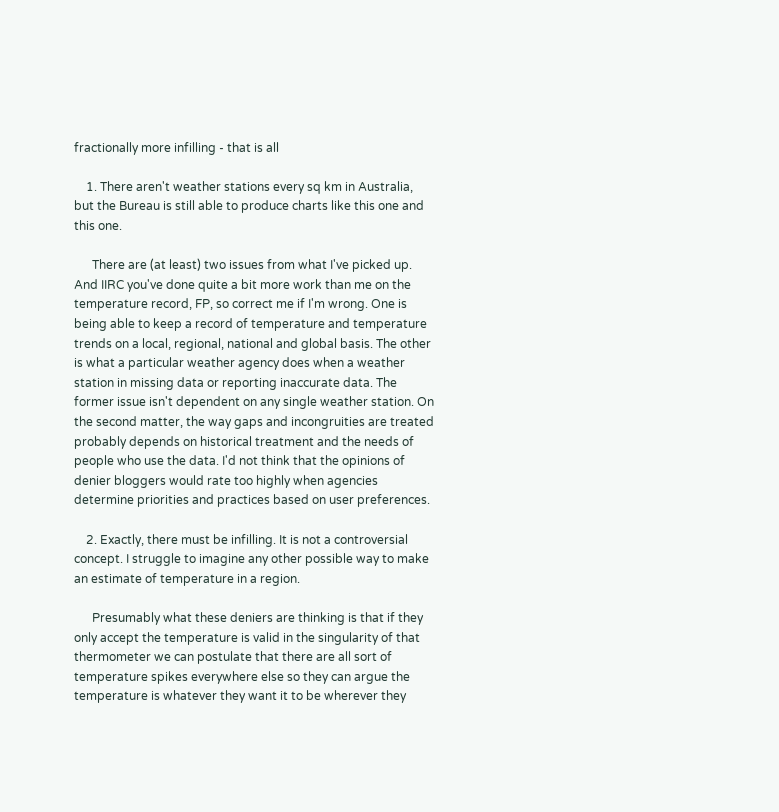fractionally more infilling - that is all

    1. There aren't weather stations every sq km in Australia, but the Bureau is still able to produce charts like this one and this one.

      There are (at least) two issues from what I've picked up. And IIRC you've done quite a bit more work than me on the temperature record, FP, so correct me if I'm wrong. One is being able to keep a record of temperature and temperature trends on a local, regional, national and global basis. The other is what a particular weather agency does when a weather station in missing data or reporting inaccurate data. The former issue isn't dependent on any single weather station. On the second matter, the way gaps and incongruities are treated probably depends on historical treatment and the needs of people who use the data. I'd not think that the opinions of denier bloggers would rate too highly when agencies determine priorities and practices based on user preferences.

    2. Exactly, there must be infilling. It is not a controversial concept. I struggle to imagine any other possible way to make an estimate of temperature in a region.

      Presumably what these deniers are thinking is that if they only accept the temperature is valid in the singularity of that thermometer we can postulate that there are all sort of temperature spikes everywhere else so they can argue the temperature is whatever they want it to be wherever they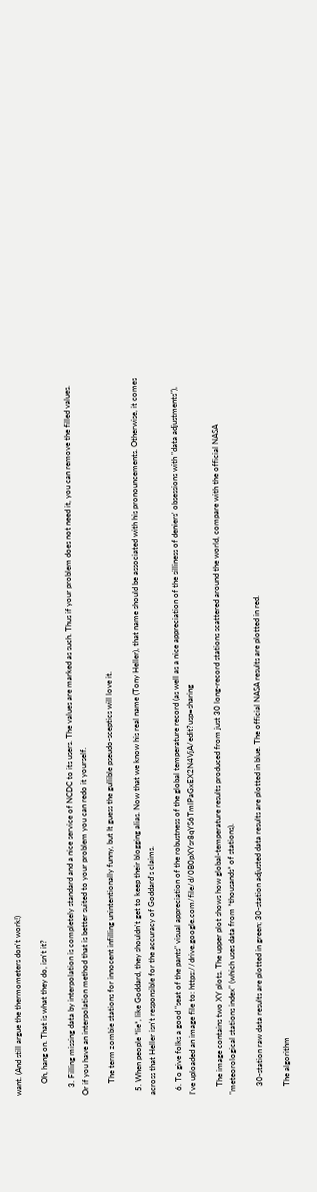want. (And still argue the thermometers don't work!)

      Oh, hang on. That is what they do, isn't it?

    3. Filling missing data by interpolation is completely standard and a nice service of NCDC to its users. The values are marked as such. Thus if your problem does not need it, you can remove the filled values. Or if you have an interpolation method that is better suited to your problem you can redo it yourself.

      The term zombie stations for innocent infilling unintentionally funny, but It guess the gullible pseudo-sceptics will love it.

  5. When people *lie*, like Goddard, they shouldn't get to keep their blogging alias. Now that we know his real name (Tony Heller), that name should be associated with his pronouncements. Otherwise, it comes across that Heller isn't responsible for the accuracy of Goddard's claims.

  6. To give folks a good "seat of the pants" visual appreciation of the robustness of the global temperature record (as well as a nice appreciation of the silliness of deniers' obsessions with "data adjustments"), I've uploaded an image file to: https://drive.google.com/file/d/0B0pXYsr8qYS6TmlPaGxEX2N4VjA/edit?usp=sharing

    The image contains two XY plots. The upper plot shows how global-temperature results produced from just 30 long-record stations scattered around the world, compare with the official NASA "meteorological stations index" (which uses data from *thousands* of stations).

    30-station raw data results are plotted in green; 30-station adjusted data results are plotted in blue. The official NASA results are plotted in red.

    The algorithm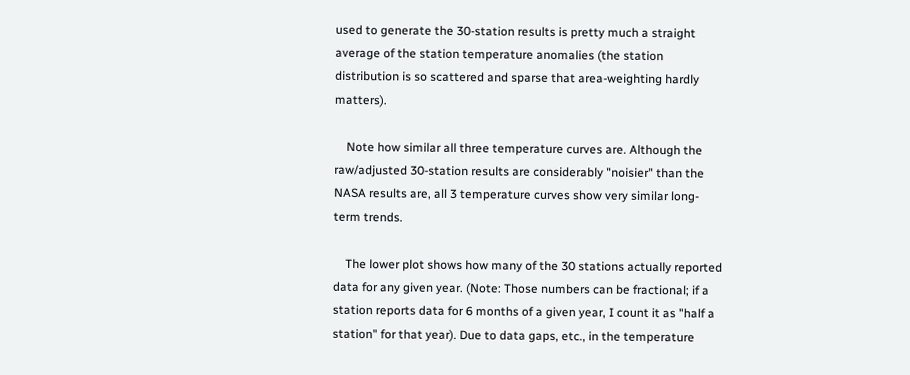used to generate the 30-station results is pretty much a straight average of the station temperature anomalies (the station distribution is so scattered and sparse that area-weighting hardly matters).

    Note how similar all three temperature curves are. Although the raw/adjusted 30-station results are considerably "noisier" than the NASA results are, all 3 temperature curves show very similar long-term trends.

    The lower plot shows how many of the 30 stations actually reported data for any given year. (Note: Those numbers can be fractional; if a station reports data for 6 months of a given year, I count it as "half a station" for that year). Due to data gaps, etc., in the temperature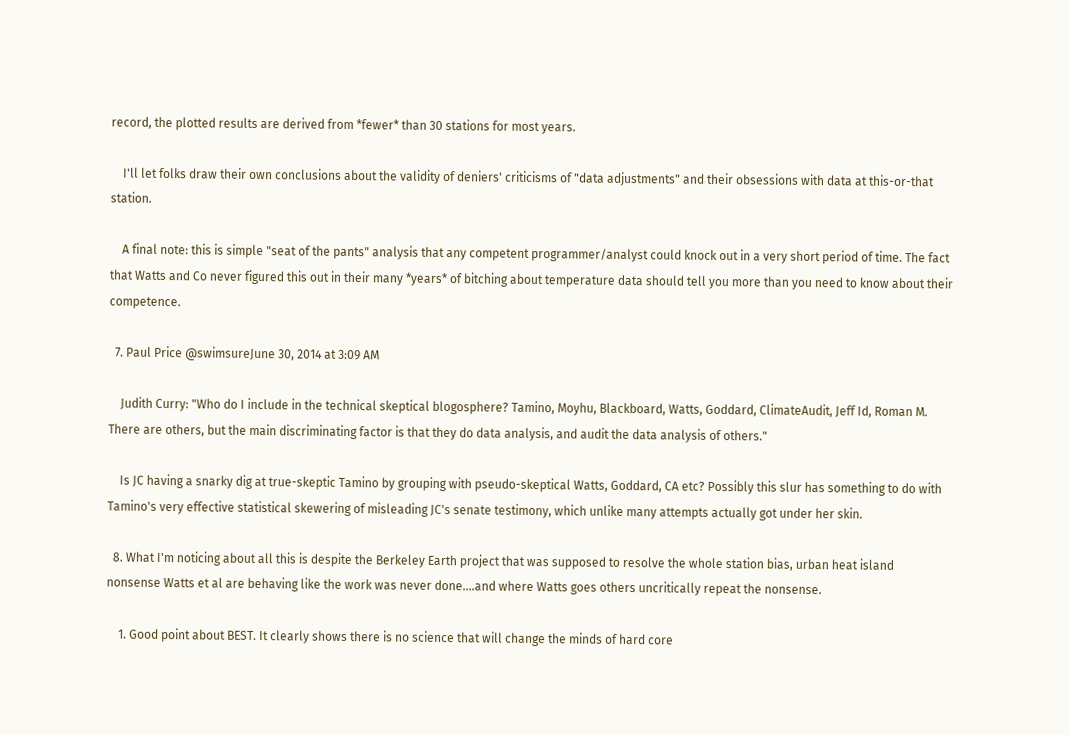record, the plotted results are derived from *fewer* than 30 stations for most years.

    I'll let folks draw their own conclusions about the validity of deniers' criticisms of "data adjustments" and their obsessions with data at this-or-that station.

    A final note: this is simple "seat of the pants" analysis that any competent programmer/analyst could knock out in a very short period of time. The fact that Watts and Co never figured this out in their many *years* of bitching about temperature data should tell you more than you need to know about their competence.

  7. Paul Price @swimsureJune 30, 2014 at 3:09 AM

    Judith Curry: "Who do I include in the technical skeptical blogosphere? Tamino, Moyhu, Blackboard, Watts, Goddard, ClimateAudit, Jeff Id, Roman M. There are others, but the main discriminating factor is that they do data analysis, and audit the data analysis of others."

    Is JC having a snarky dig at true-skeptic Tamino by grouping with pseudo-skeptical Watts, Goddard, CA etc? Possibly this slur has something to do with Tamino's very effective statistical skewering of misleading JC's senate testimony, which unlike many attempts actually got under her skin.

  8. What I'm noticing about all this is despite the Berkeley Earth project that was supposed to resolve the whole station bias, urban heat island nonsense Watts et al are behaving like the work was never done....and where Watts goes others uncritically repeat the nonsense.

    1. Good point about BEST. It clearly shows there is no science that will change the minds of hard core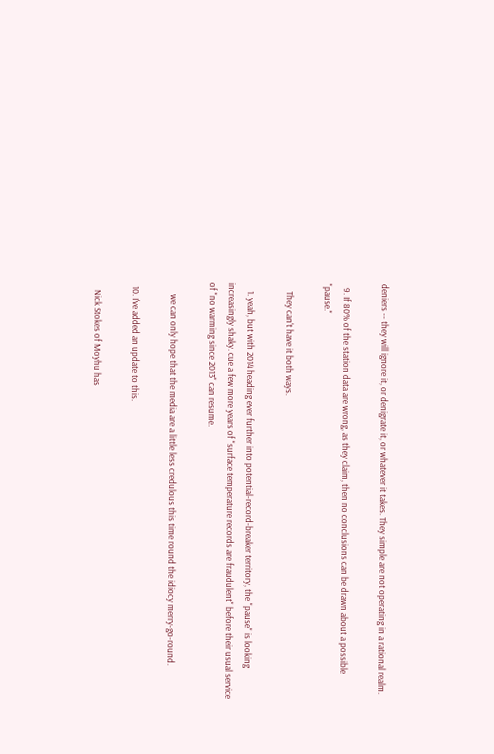deniers -- they will ignore it, or denigrate it, or whatever it takes. They simple are not operating in a rational realm.

  9. If 80% of the station data are wrong, as they claim, then no conclusions can be drawn about a possible "pause."

    They can't have it both ways.

    1. yeah, but with 2014 heading ever further into potential-record-breaker territory, the "pause" is looking increasingly shaky. cue a few more years of "surface temperature records are fraudulent" before their usual service of "no warming since 2013" can resume.

      we can only hope that the media are a little less credulous this time round the idiocy merry-go-round.

  10. I've added an update to this.

    Nick Stokes of Moyhu has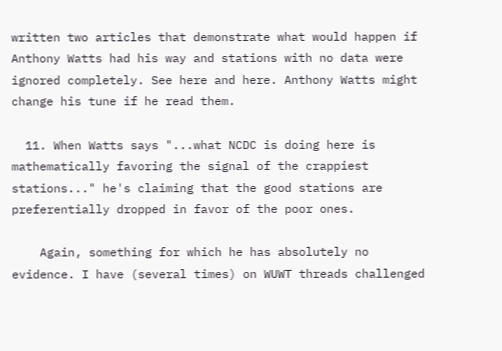written two articles that demonstrate what would happen if Anthony Watts had his way and stations with no data were ignored completely. See here and here. Anthony Watts might change his tune if he read them.

  11. When Watts says "...what NCDC is doing here is mathematically favoring the signal of the crappiest stations..." he's claiming that the good stations are preferentially dropped in favor of the poor ones.

    Again, something for which he has absolutely no evidence. I have (several times) on WUWT threads challenged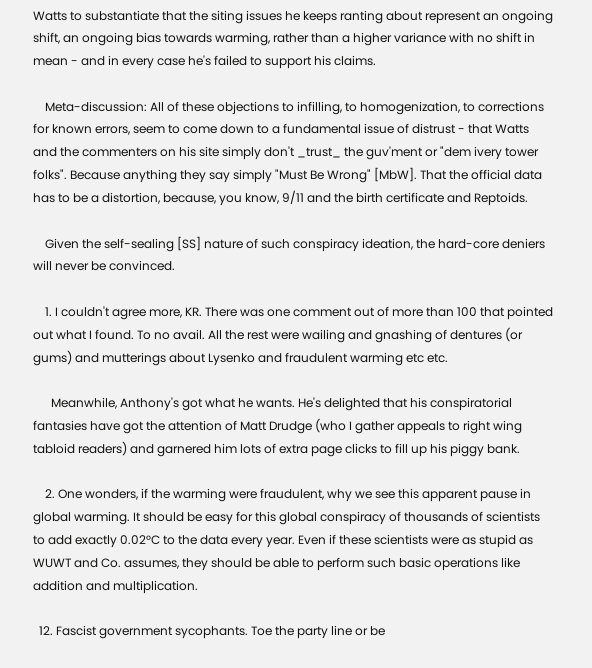Watts to substantiate that the siting issues he keeps ranting about represent an ongoing shift, an ongoing bias towards warming, rather than a higher variance with no shift in mean - and in every case he's failed to support his claims.

    Meta-discussion: All of these objections to infilling, to homogenization, to corrections for known errors, seem to come down to a fundamental issue of distrust - that Watts and the commenters on his site simply don't _trust_ the guv'ment or "dem ivery tower folks". Because anything they say simply "Must Be Wrong" [MbW]. That the official data has to be a distortion, because, you know, 9/11 and the birth certificate and Reptoids.

    Given the self-sealing [SS] nature of such conspiracy ideation, the hard-core deniers will never be convinced.

    1. I couldn't agree more, KR. There was one comment out of more than 100 that pointed out what I found. To no avail. All the rest were wailing and gnashing of dentures (or gums) and mutterings about Lysenko and fraudulent warming etc etc.

      Meanwhile, Anthony's got what he wants. He's delighted that his conspiratorial fantasies have got the attention of Matt Drudge (who I gather appeals to right wing tabloid readers) and garnered him lots of extra page clicks to fill up his piggy bank.

    2. One wonders, if the warming were fraudulent, why we see this apparent pause in global warming. It should be easy for this global conspiracy of thousands of scientists to add exactly 0.02°C to the data every year. Even if these scientists were as stupid as WUWT and Co. assumes, they should be able to perform such basic operations like addition and multiplication.

  12. Fascist government sycophants. Toe the party line or be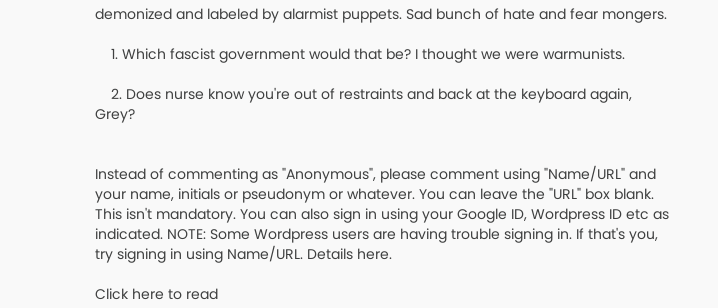demonized and labeled by alarmist puppets. Sad bunch of hate and fear mongers.

    1. Which fascist government would that be? I thought we were warmunists.

    2. Does nurse know you're out of restraints and back at the keyboard again, Grey?


Instead of commenting as "Anonymous", please comment using "Name/URL" and your name, initials or pseudonym or whatever. You can leave the "URL" box blank. This isn't mandatory. You can also sign in using your Google ID, Wordpress ID etc as indicated. NOTE: Some Wordpress users are having trouble signing in. If that's you, try signing in using Name/URL. Details here.

Click here to read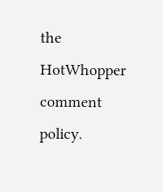the HotWhopper comment policy.